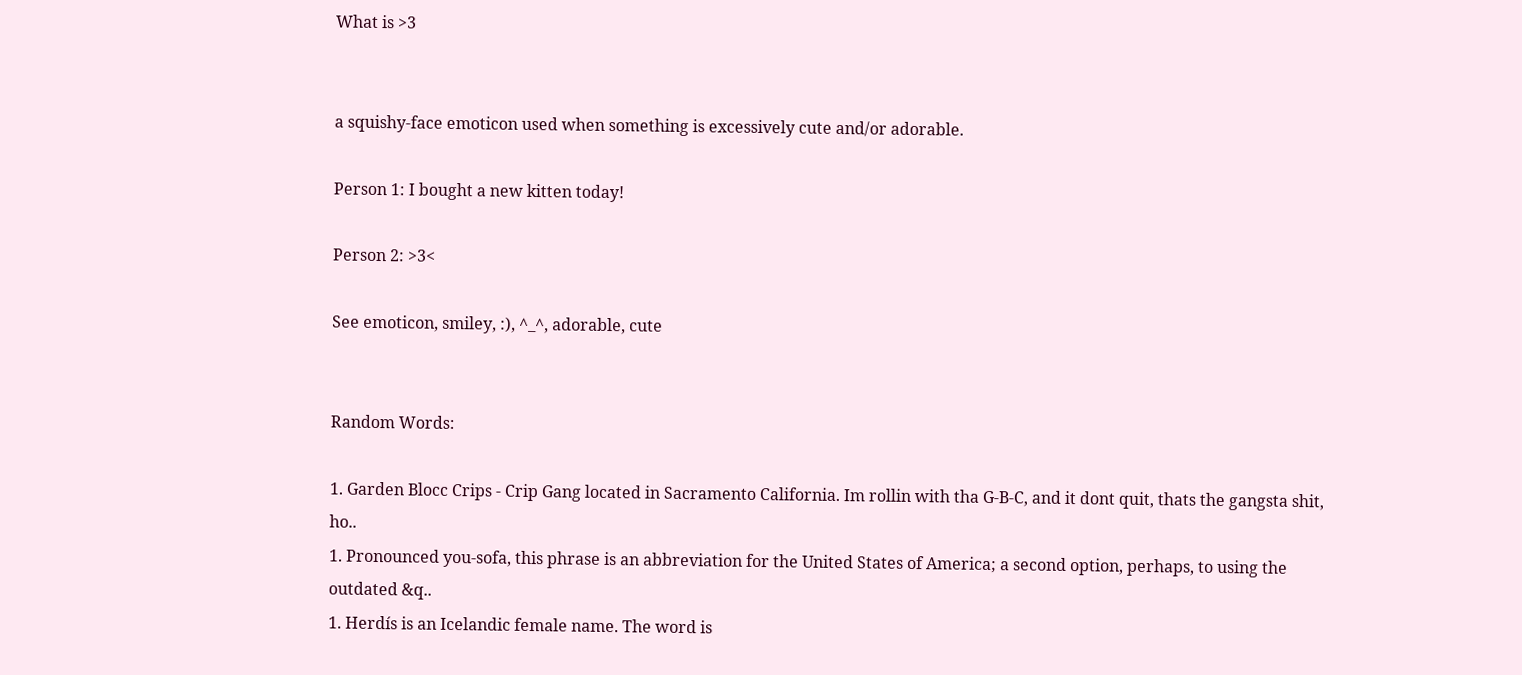What is >3


a squishy-face emoticon used when something is excessively cute and/or adorable.

Person 1: I bought a new kitten today!

Person 2: >3<

See emoticon, smiley, :), ^_^, adorable, cute


Random Words:

1. Garden Blocc Crips - Crip Gang located in Sacramento California. Im rollin with tha G-B-C, and it dont quit, thats the gangsta shit, ho..
1. Pronounced you-sofa, this phrase is an abbreviation for the United States of America; a second option, perhaps, to using the outdated &q..
1. Herdís is an Icelandic female name. The word is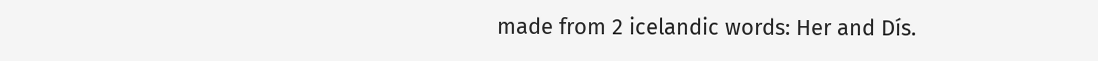made from 2 icelandic words: Her and Dís.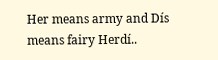Her means army and Dís means fairy Herdí..